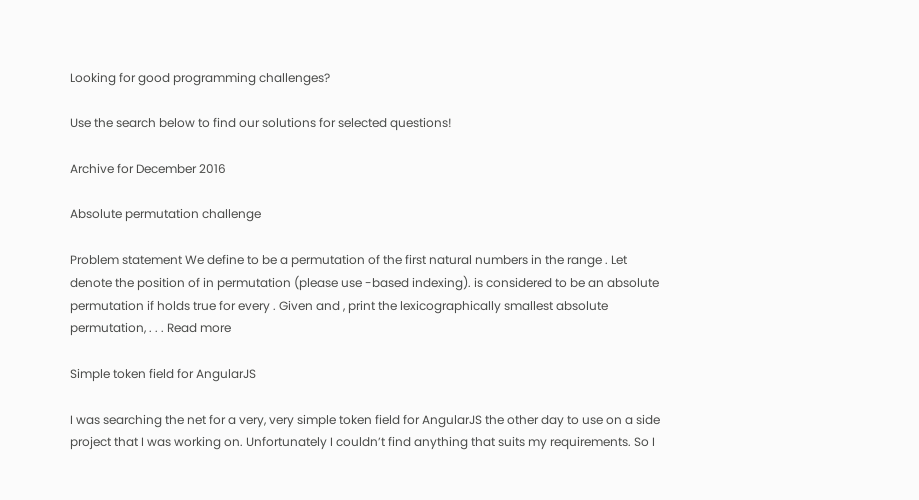Looking for good programming challenges?

Use the search below to find our solutions for selected questions!

Archive for December 2016

Absolute permutation challenge

Problem statement We define to be a permutation of the first natural numbers in the range . Let denote the position of in permutation (please use -based indexing). is considered to be an absolute permutation if holds true for every . Given and , print the lexicographically smallest absolute permutation, . . . Read more

Simple token field for AngularJS

I was searching the net for a very, very simple token field for AngularJS the other day to use on a side project that I was working on. Unfortunately I couldn’t find anything that suits my requirements. So I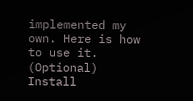implemented my own. Here is how to use it. (Optional) Install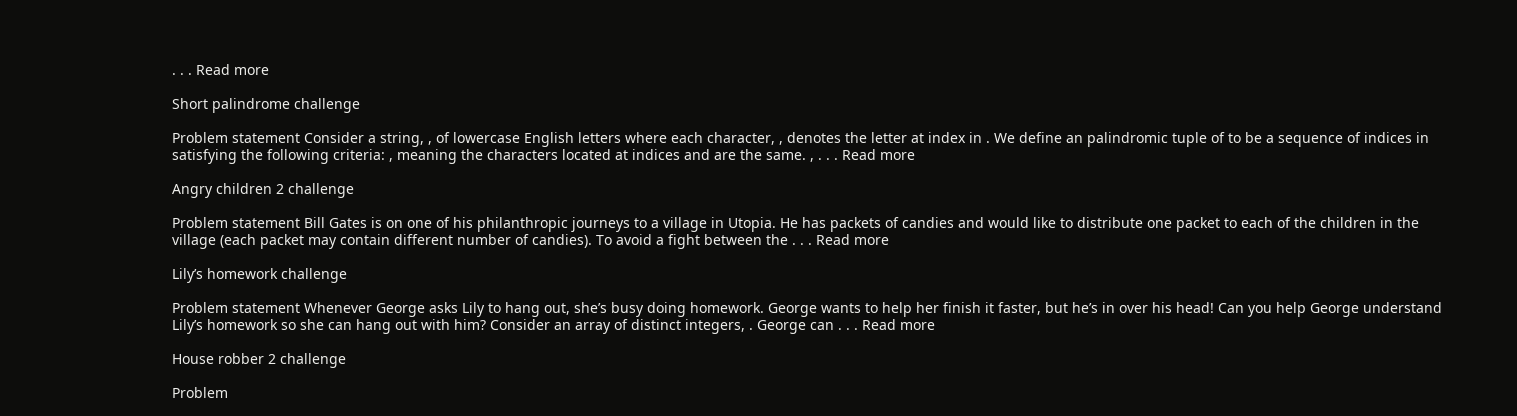. . . Read more

Short palindrome challenge

Problem statement Consider a string, , of lowercase English letters where each character, , denotes the letter at index in . We define an palindromic tuple of to be a sequence of indices in satisfying the following criteria: , meaning the characters located at indices and are the same. , . . . Read more

Angry children 2 challenge

Problem statement Bill Gates is on one of his philanthropic journeys to a village in Utopia. He has packets of candies and would like to distribute one packet to each of the children in the village (each packet may contain different number of candies). To avoid a fight between the . . . Read more

Lily’s homework challenge

Problem statement Whenever George asks Lily to hang out, she’s busy doing homework. George wants to help her finish it faster, but he’s in over his head! Can you help George understand Lily’s homework so she can hang out with him? Consider an array of distinct integers, . George can . . . Read more

House robber 2 challenge

Problem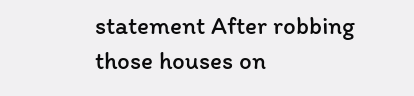statement After robbing those houses on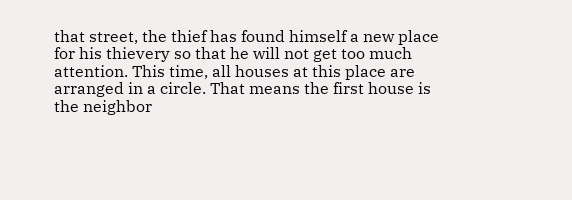that street, the thief has found himself a new place for his thievery so that he will not get too much attention. This time, all houses at this place are arranged in a circle. That means the first house is the neighbor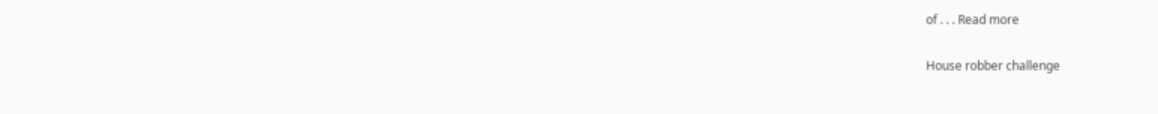of . . . Read more

House robber challenge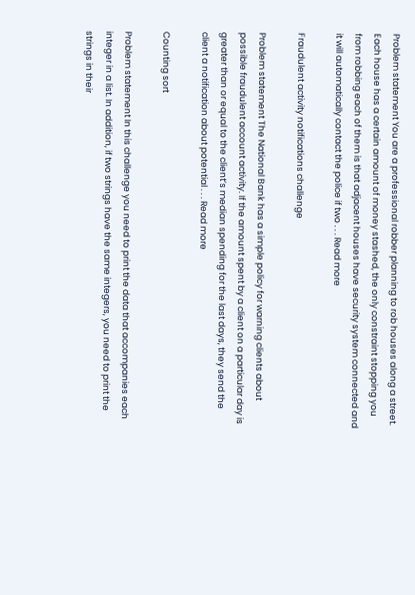Problem statement You are a professional robber planning to rob houses along a street. Each house has a certain amount of money stashed, the only constraint stopping you from robbing each of them is that adjacent houses have security system connected and it will automatically contact the police if two . . . Read more

Fraudulent activity notifications challenge

Problem statement The National Bank has a simple policy for warning clients about possible fraudulent account activity. If the amount spent by a client on a particular day is greater than or equal to the client’s median spending for the last days, they send the client a notification about potential . . . Read more

Counting sort

Problem statement In this challenge you need to print the data that accompanies each integer in a list. In addition, if two strings have the same integers, you need to print the strings in their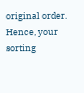original order. Hence, your sorting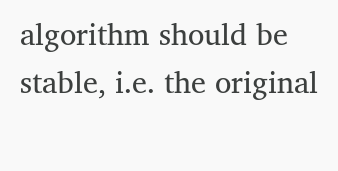algorithm should be stable, i.e. the original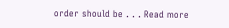order should be . . . Read more